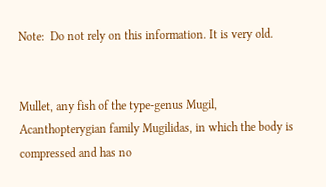Note:  Do not rely on this information. It is very old.


Mullet, any fish of the type-genus Mugil, Acanthopterygian family Mugilidas, in which the body is compressed and has no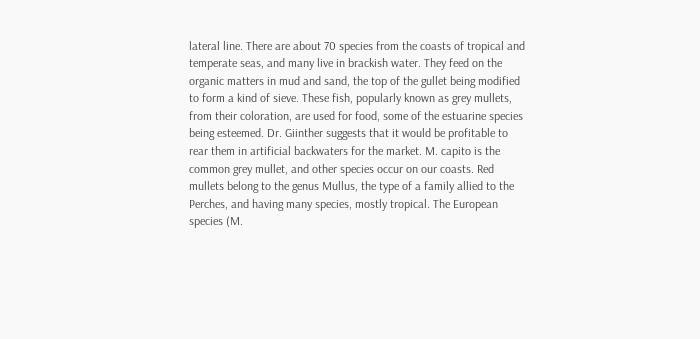lateral line. There are about 70 species from the coasts of tropical and temperate seas, and many live in brackish water. They feed on the organic matters in mud and sand, the top of the gullet being modified to form a kind of sieve. These fish, popularly known as grey mullets, from their coloration, are used for food, some of the estuarine species being esteemed. Dr. Giinther suggests that it would be profitable to rear them in artificial backwaters for the market. M. capito is the common grey mullet, and other species occur on our coasts. Red mullets belong to the genus Mullus, the type of a family allied to the Perches, and having many species, mostly tropical. The European species (M.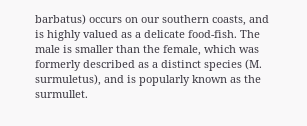barbatus) occurs on our southern coasts, and is highly valued as a delicate food-fish. The male is smaller than the female, which was formerly described as a distinct species (M. surmuletus), and is popularly known as the surmullet.